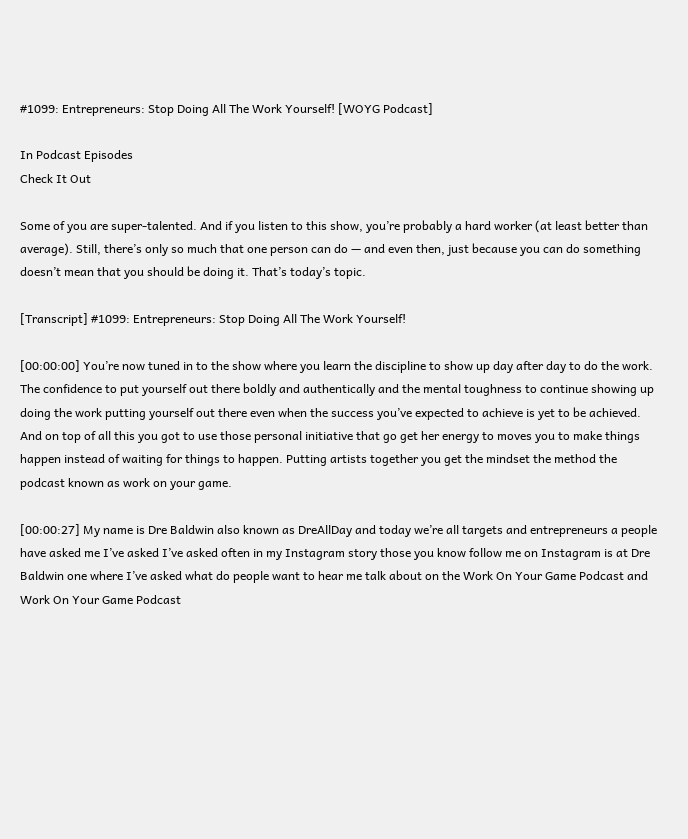#1099: Entrepreneurs: Stop Doing All The Work Yourself! [WOYG Podcast]

In Podcast Episodes
Check It Out

Some of you are super-talented. And if you listen to this show, you’re probably a hard worker (at least better than average). Still, there’s only so much that one person can do — and even then, just because you can do something doesn’t mean that you should be doing it. That’s today’s topic.

[Transcript] #1099: Entrepreneurs: Stop Doing All The Work Yourself!

[00:00:00] You’re now tuned in to the show where you learn the discipline to show up day after day to do the work. The confidence to put yourself out there boldly and authentically and the mental toughness to continue showing up doing the work putting yourself out there even when the success you’ve expected to achieve is yet to be achieved. And on top of all this you got to use those personal initiative that go get her energy to moves you to make things happen instead of waiting for things to happen. Putting artists together you get the mindset the method the podcast known as work on your game.

[00:00:27] My name is Dre Baldwin also known as DreAllDay and today we’re all targets and entrepreneurs a people have asked me I’ve asked I’ve asked often in my Instagram story those you know follow me on Instagram is at Dre Baldwin one where I’ve asked what do people want to hear me talk about on the Work On Your Game Podcast and Work On Your Game Podcast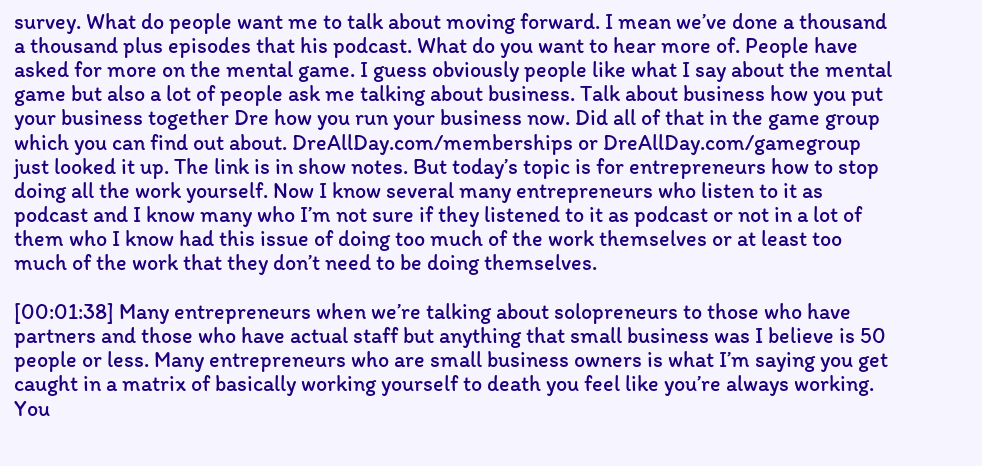survey. What do people want me to talk about moving forward. I mean we’ve done a thousand a thousand plus episodes that his podcast. What do you want to hear more of. People have asked for more on the mental game. I guess obviously people like what I say about the mental game but also a lot of people ask me talking about business. Talk about business how you put your business together Dre how you run your business now. Did all of that in the game group which you can find out about. DreAllDay.com/memberships or DreAllDay.com/gamegroup just looked it up. The link is in show notes. But today’s topic is for entrepreneurs how to stop doing all the work yourself. Now I know several many entrepreneurs who listen to it as podcast and I know many who I’m not sure if they listened to it as podcast or not in a lot of them who I know had this issue of doing too much of the work themselves or at least too much of the work that they don’t need to be doing themselves.

[00:01:38] Many entrepreneurs when we’re talking about solopreneurs to those who have partners and those who have actual staff but anything that small business was I believe is 50 people or less. Many entrepreneurs who are small business owners is what I’m saying you get caught in a matrix of basically working yourself to death you feel like you’re always working. You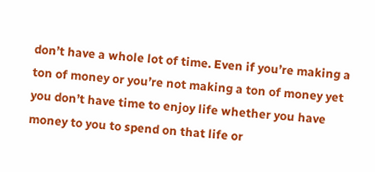don’t have a whole lot of time. Even if you’re making a ton of money or you’re not making a ton of money yet you don’t have time to enjoy life whether you have money to you to spend on that life or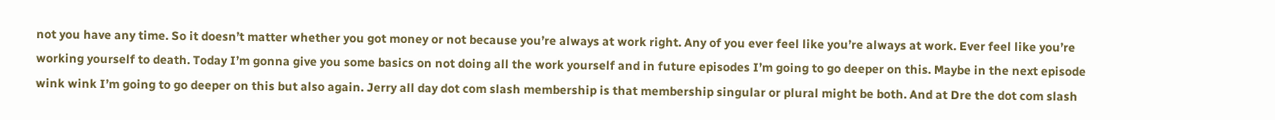not you have any time. So it doesn’t matter whether you got money or not because you’re always at work right. Any of you ever feel like you’re always at work. Ever feel like you’re working yourself to death. Today I’m gonna give you some basics on not doing all the work yourself and in future episodes I’m going to go deeper on this. Maybe in the next episode wink wink I’m going to go deeper on this but also again. Jerry all day dot com slash membership is that membership singular or plural might be both. And at Dre the dot com slash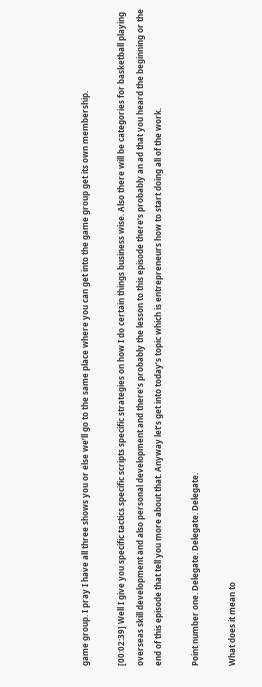game group. I pray I have all three shows you or else we’ll go to the same place where you can get into the game group get its own membership.

[00:02:39] Well I give you specific tactics specific scripts specific strategies on how I do certain things business wise. Also there will be categories for basketball playing overseas skill development and also personal development and there’s probably the lesson to this episode there’s probably an ad that you heard the beginning or the end of this episode that tell you more about that. Anyway let’s get into today’s topic which is entrepreneurs how to start doing all of the work.

Point number one. Delegate. Delegate. Delegate.

What does it mean to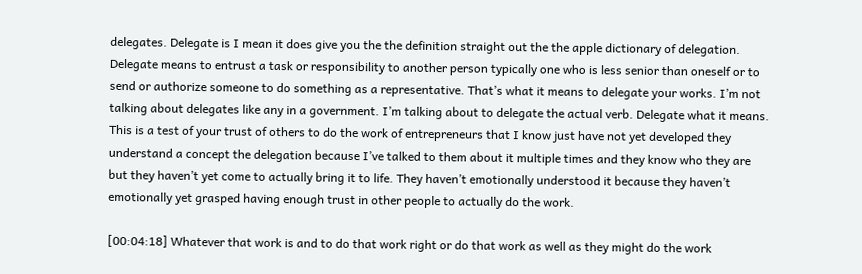delegates. Delegate is I mean it does give you the the definition straight out the the apple dictionary of delegation. Delegate means to entrust a task or responsibility to another person typically one who is less senior than oneself or to send or authorize someone to do something as a representative. That’s what it means to delegate your works. I’m not talking about delegates like any in a government. I’m talking about to delegate the actual verb. Delegate what it means. This is a test of your trust of others to do the work of entrepreneurs that I know just have not yet developed they understand a concept the delegation because I’ve talked to them about it multiple times and they know who they are but they haven’t yet come to actually bring it to life. They haven’t emotionally understood it because they haven’t emotionally yet grasped having enough trust in other people to actually do the work.

[00:04:18] Whatever that work is and to do that work right or do that work as well as they might do the work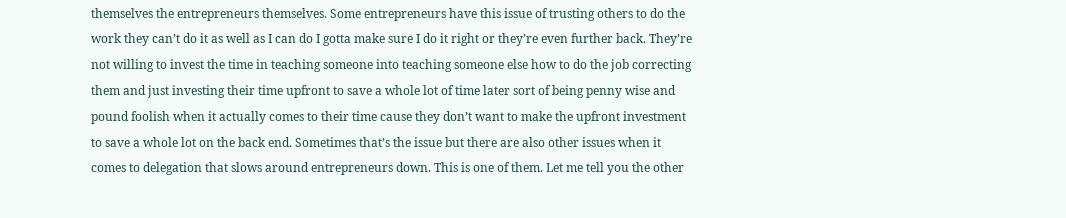themselves the entrepreneurs themselves. Some entrepreneurs have this issue of trusting others to do the work they can’t do it as well as I can do I gotta make sure I do it right or they’re even further back. They’re not willing to invest the time in teaching someone into teaching someone else how to do the job correcting them and just investing their time upfront to save a whole lot of time later sort of being penny wise and pound foolish when it actually comes to their time cause they don’t want to make the upfront investment to save a whole lot on the back end. Sometimes that’s the issue but there are also other issues when it comes to delegation that slows around entrepreneurs down. This is one of them. Let me tell you the other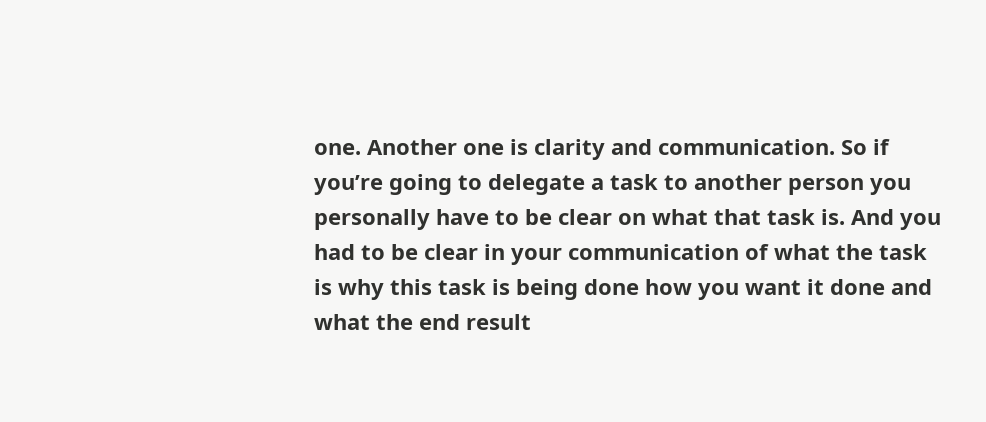one. Another one is clarity and communication. So if you’re going to delegate a task to another person you personally have to be clear on what that task is. And you had to be clear in your communication of what the task is why this task is being done how you want it done and what the end result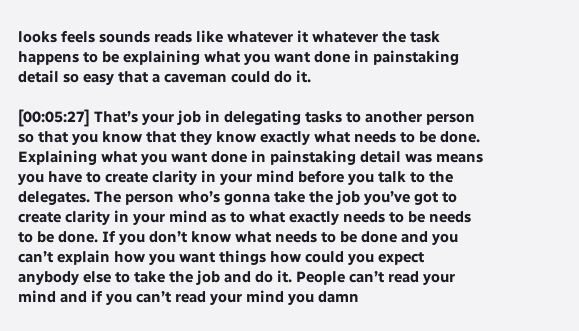looks feels sounds reads like whatever it whatever the task happens to be explaining what you want done in painstaking detail so easy that a caveman could do it.

[00:05:27] That’s your job in delegating tasks to another person so that you know that they know exactly what needs to be done. Explaining what you want done in painstaking detail was means you have to create clarity in your mind before you talk to the delegates. The person who’s gonna take the job you’ve got to create clarity in your mind as to what exactly needs to be needs to be done. If you don’t know what needs to be done and you can’t explain how you want things how could you expect anybody else to take the job and do it. People can’t read your mind and if you can’t read your mind you damn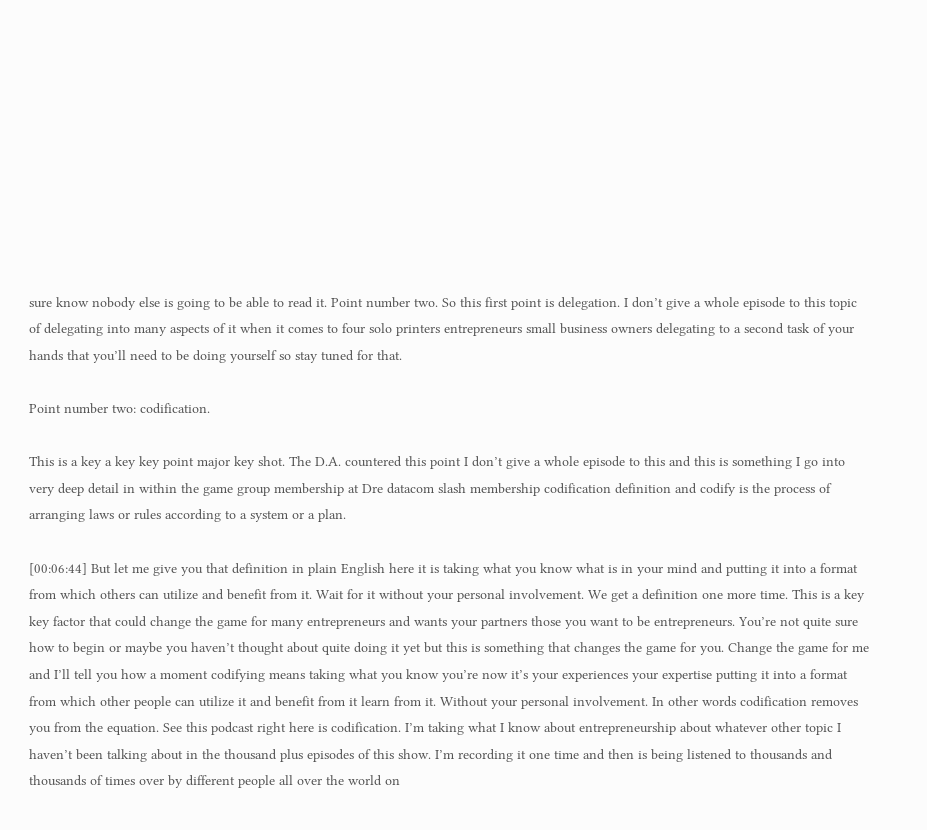sure know nobody else is going to be able to read it. Point number two. So this first point is delegation. I don’t give a whole episode to this topic of delegating into many aspects of it when it comes to four solo printers entrepreneurs small business owners delegating to a second task of your hands that you’ll need to be doing yourself so stay tuned for that.

Point number two: codification.

This is a key a key key point major key shot. The D.A. countered this point I don’t give a whole episode to this and this is something I go into very deep detail in within the game group membership at Dre datacom slash membership codification definition and codify is the process of arranging laws or rules according to a system or a plan.

[00:06:44] But let me give you that definition in plain English here it is taking what you know what is in your mind and putting it into a format from which others can utilize and benefit from it. Wait for it without your personal involvement. We get a definition one more time. This is a key key factor that could change the game for many entrepreneurs and wants your partners those you want to be entrepreneurs. You’re not quite sure how to begin or maybe you haven’t thought about quite doing it yet but this is something that changes the game for you. Change the game for me and I’ll tell you how a moment codifying means taking what you know you’re now it’s your experiences your expertise putting it into a format from which other people can utilize it and benefit from it learn from it. Without your personal involvement. In other words codification removes you from the equation. See this podcast right here is codification. I’m taking what I know about entrepreneurship about whatever other topic I haven’t been talking about in the thousand plus episodes of this show. I’m recording it one time and then is being listened to thousands and thousands of times over by different people all over the world on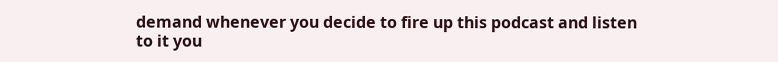demand whenever you decide to fire up this podcast and listen to it you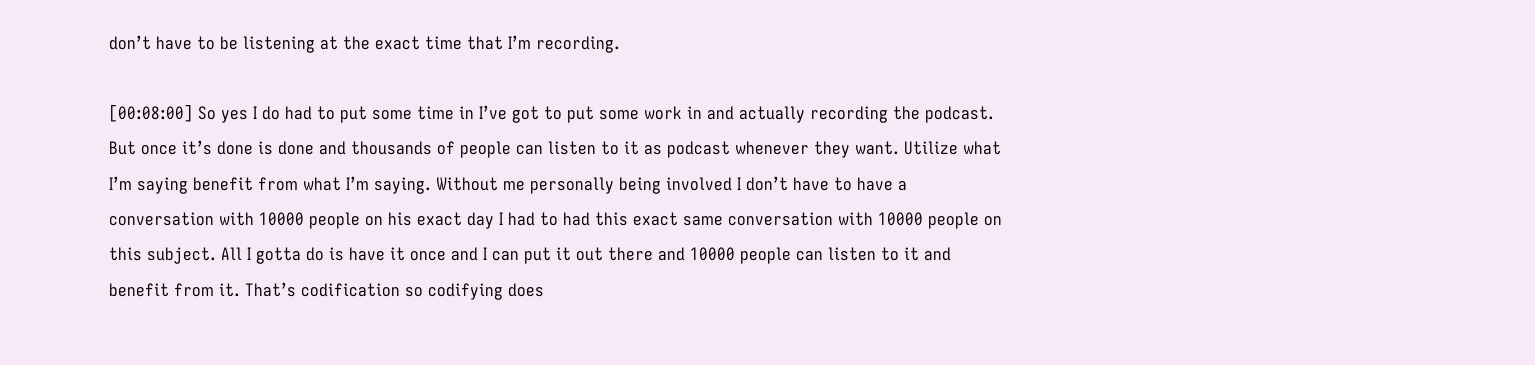don’t have to be listening at the exact time that I’m recording.

[00:08:00] So yes I do had to put some time in I’ve got to put some work in and actually recording the podcast. But once it’s done is done and thousands of people can listen to it as podcast whenever they want. Utilize what I’m saying benefit from what I’m saying. Without me personally being involved I don’t have to have a conversation with 10000 people on his exact day I had to had this exact same conversation with 10000 people on this subject. All I gotta do is have it once and I can put it out there and 10000 people can listen to it and benefit from it. That’s codification so codifying does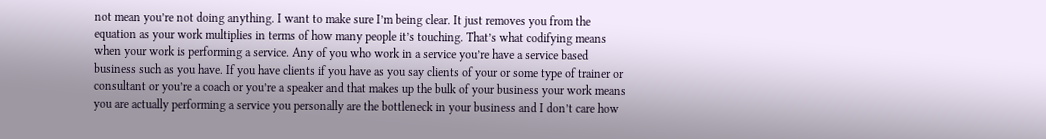not mean you’re not doing anything. I want to make sure I’m being clear. It just removes you from the equation as your work multiplies in terms of how many people it’s touching. That’s what codifying means when your work is performing a service. Any of you who work in a service you’re have a service based business such as you have. If you have clients if you have as you say clients of your or some type of trainer or consultant or you’re a coach or you’re a speaker and that makes up the bulk of your business your work means you are actually performing a service you personally are the bottleneck in your business and I don’t care how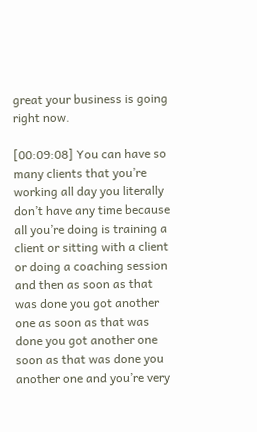great your business is going right now.

[00:09:08] You can have so many clients that you’re working all day you literally don’t have any time because all you’re doing is training a client or sitting with a client or doing a coaching session and then as soon as that was done you got another one as soon as that was done you got another one soon as that was done you another one and you’re very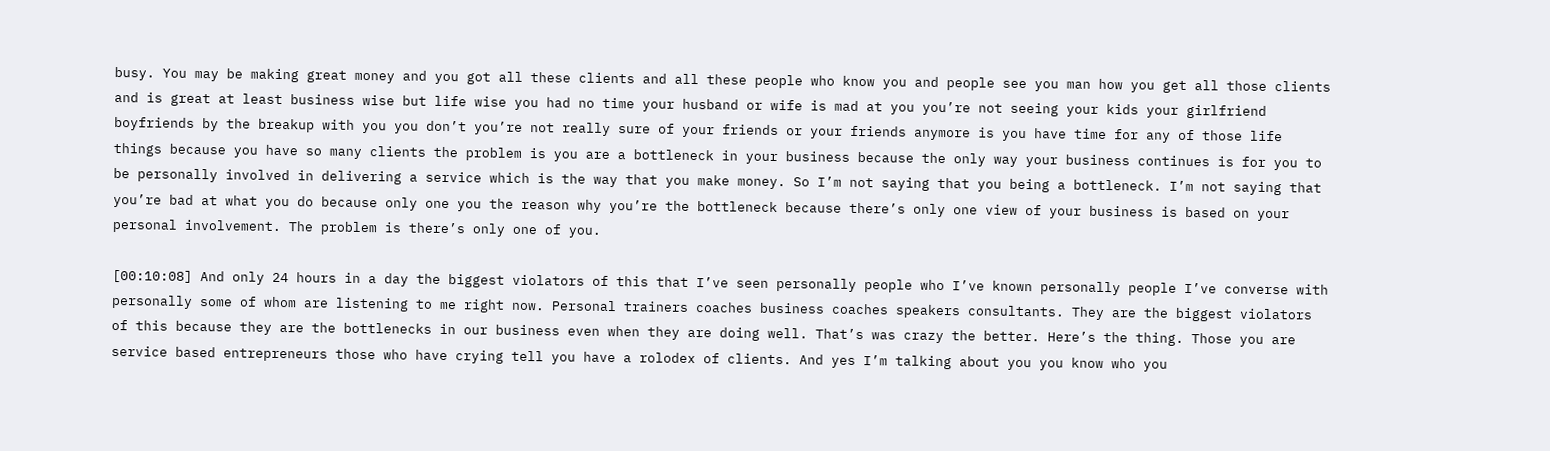busy. You may be making great money and you got all these clients and all these people who know you and people see you man how you get all those clients and is great at least business wise but life wise you had no time your husband or wife is mad at you you’re not seeing your kids your girlfriend boyfriends by the breakup with you you don’t you’re not really sure of your friends or your friends anymore is you have time for any of those life things because you have so many clients the problem is you are a bottleneck in your business because the only way your business continues is for you to be personally involved in delivering a service which is the way that you make money. So I’m not saying that you being a bottleneck. I’m not saying that you’re bad at what you do because only one you the reason why you’re the bottleneck because there’s only one view of your business is based on your personal involvement. The problem is there’s only one of you.

[00:10:08] And only 24 hours in a day the biggest violators of this that I’ve seen personally people who I’ve known personally people I’ve converse with personally some of whom are listening to me right now. Personal trainers coaches business coaches speakers consultants. They are the biggest violators of this because they are the bottlenecks in our business even when they are doing well. That’s was crazy the better. Here’s the thing. Those you are service based entrepreneurs those who have crying tell you have a rolodex of clients. And yes I’m talking about you you know who you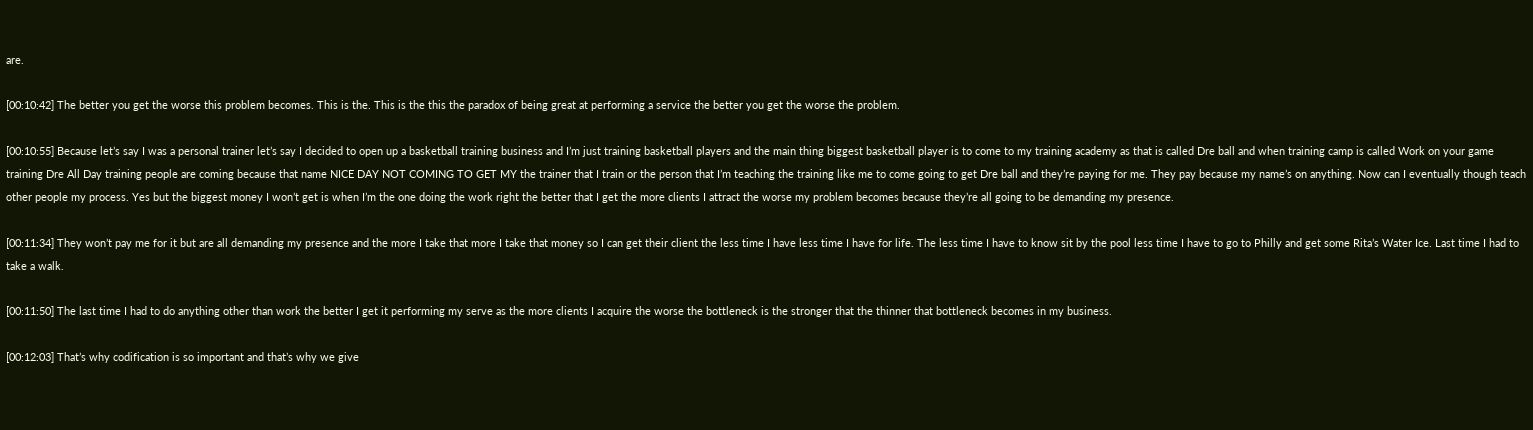are.

[00:10:42] The better you get the worse this problem becomes. This is the. This is the this the paradox of being great at performing a service the better you get the worse the problem.

[00:10:55] Because let’s say I was a personal trainer let’s say I decided to open up a basketball training business and I’m just training basketball players and the main thing biggest basketball player is to come to my training academy as that is called Dre ball and when training camp is called Work on your game training Dre All Day training people are coming because that name NICE DAY NOT COMING TO GET MY the trainer that I train or the person that I’m teaching the training like me to come going to get Dre ball and they’re paying for me. They pay because my name’s on anything. Now can I eventually though teach other people my process. Yes but the biggest money I won’t get is when I’m the one doing the work right the better that I get the more clients I attract the worse my problem becomes because they’re all going to be demanding my presence.

[00:11:34] They won’t pay me for it but are all demanding my presence and the more I take that more I take that money so I can get their client the less time I have less time I have for life. The less time I have to know sit by the pool less time I have to go to Philly and get some Rita’s Water Ice. Last time I had to take a walk.

[00:11:50] The last time I had to do anything other than work the better I get it performing my serve as the more clients I acquire the worse the bottleneck is the stronger that the thinner that bottleneck becomes in my business.

[00:12:03] That’s why codification is so important and that’s why we give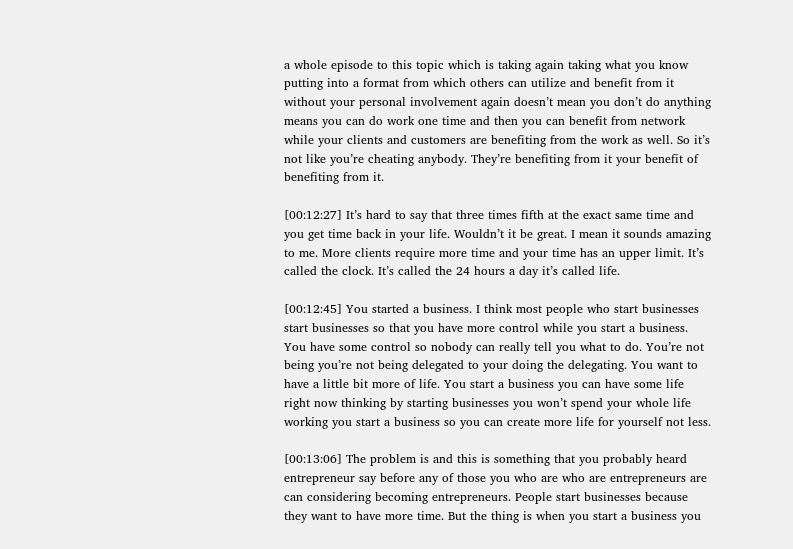a whole episode to this topic which is taking again taking what you know putting into a format from which others can utilize and benefit from it without your personal involvement again doesn’t mean you don’t do anything means you can do work one time and then you can benefit from network while your clients and customers are benefiting from the work as well. So it’s not like you’re cheating anybody. They’re benefiting from it your benefit of benefiting from it.

[00:12:27] It’s hard to say that three times fifth at the exact same time and you get time back in your life. Wouldn’t it be great. I mean it sounds amazing to me. More clients require more time and your time has an upper limit. It’s called the clock. It’s called the 24 hours a day it’s called life.

[00:12:45] You started a business. I think most people who start businesses start businesses so that you have more control while you start a business. You have some control so nobody can really tell you what to do. You’re not being you’re not being delegated to your doing the delegating. You want to have a little bit more of life. You start a business you can have some life right now thinking by starting businesses you won’t spend your whole life working you start a business so you can create more life for yourself not less.

[00:13:06] The problem is and this is something that you probably heard entrepreneur say before any of those you who are who are entrepreneurs are can considering becoming entrepreneurs. People start businesses because they want to have more time. But the thing is when you start a business you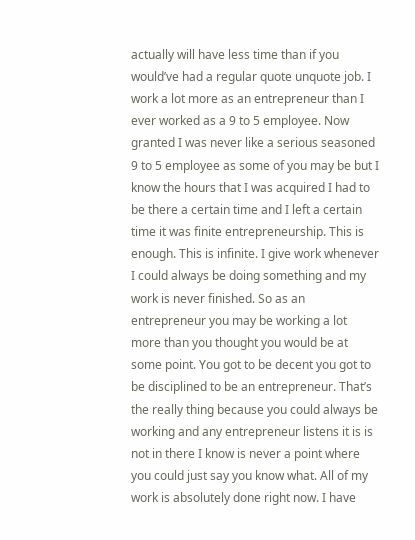actually will have less time than if you would’ve had a regular quote unquote job. I work a lot more as an entrepreneur than I ever worked as a 9 to 5 employee. Now granted I was never like a serious seasoned 9 to 5 employee as some of you may be but I know the hours that I was acquired I had to be there a certain time and I left a certain time it was finite entrepreneurship. This is enough. This is infinite. I give work whenever I could always be doing something and my work is never finished. So as an entrepreneur you may be working a lot more than you thought you would be at some point. You got to be decent you got to be disciplined to be an entrepreneur. That’s the really thing because you could always be working and any entrepreneur listens it is is not in there I know is never a point where you could just say you know what. All of my work is absolutely done right now. I have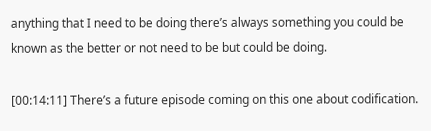anything that I need to be doing there’s always something you could be known as the better or not need to be but could be doing.

[00:14:11] There’s a future episode coming on this one about codification.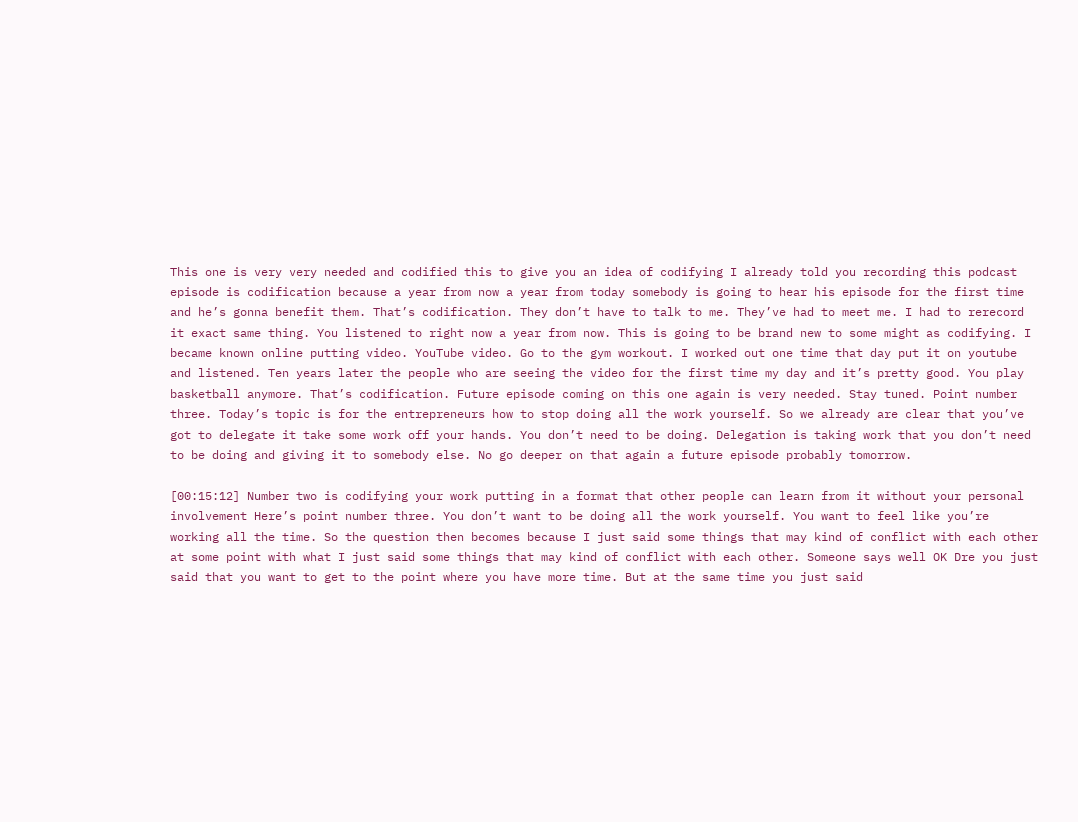This one is very very needed and codified this to give you an idea of codifying I already told you recording this podcast episode is codification because a year from now a year from today somebody is going to hear his episode for the first time and he’s gonna benefit them. That’s codification. They don’t have to talk to me. They’ve had to meet me. I had to rerecord it exact same thing. You listened to right now a year from now. This is going to be brand new to some might as codifying. I became known online putting video. YouTube video. Go to the gym workout. I worked out one time that day put it on youtube and listened. Ten years later the people who are seeing the video for the first time my day and it’s pretty good. You play basketball anymore. That’s codification. Future episode coming on this one again is very needed. Stay tuned. Point number three. Today’s topic is for the entrepreneurs how to stop doing all the work yourself. So we already are clear that you’ve got to delegate it take some work off your hands. You don’t need to be doing. Delegation is taking work that you don’t need to be doing and giving it to somebody else. No go deeper on that again a future episode probably tomorrow.

[00:15:12] Number two is codifying your work putting in a format that other people can learn from it without your personal involvement Here’s point number three. You don’t want to be doing all the work yourself. You want to feel like you’re working all the time. So the question then becomes because I just said some things that may kind of conflict with each other at some point with what I just said some things that may kind of conflict with each other. Someone says well OK Dre you just said that you want to get to the point where you have more time. But at the same time you just said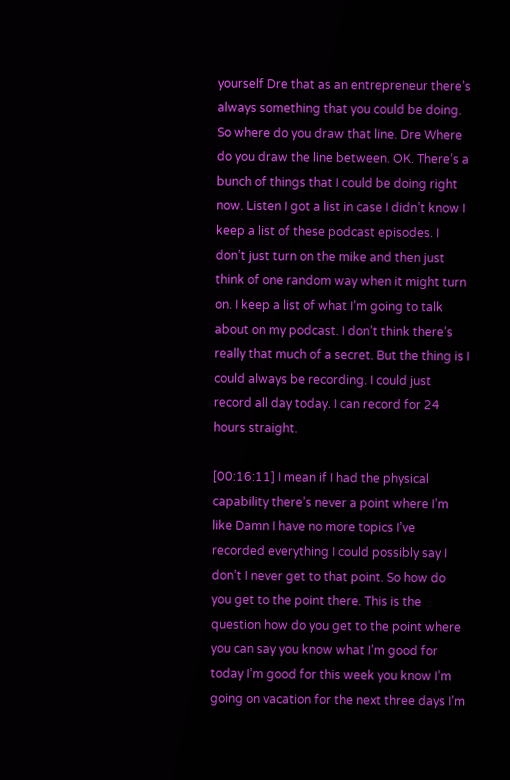yourself Dre that as an entrepreneur there’s always something that you could be doing. So where do you draw that line. Dre Where do you draw the line between. OK. There’s a bunch of things that I could be doing right now. Listen I got a list in case I didn’t know I keep a list of these podcast episodes. I don’t just turn on the mike and then just think of one random way when it might turn on. I keep a list of what I’m going to talk about on my podcast. I don’t think there’s really that much of a secret. But the thing is I could always be recording. I could just record all day today. I can record for 24 hours straight.

[00:16:11] I mean if I had the physical capability there’s never a point where I’m like Damn I have no more topics I’ve recorded everything I could possibly say I don’t I never get to that point. So how do you get to the point there. This is the question how do you get to the point where you can say you know what I’m good for today I’m good for this week you know I’m going on vacation for the next three days I’m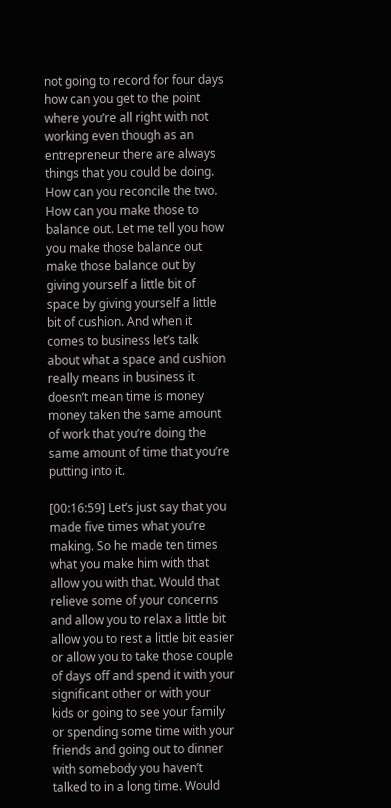not going to record for four days how can you get to the point where you’re all right with not working even though as an entrepreneur there are always things that you could be doing. How can you reconcile the two. How can you make those to balance out. Let me tell you how you make those balance out make those balance out by giving yourself a little bit of space by giving yourself a little bit of cushion. And when it comes to business let’s talk about what a space and cushion really means in business it doesn’t mean time is money money taken the same amount of work that you’re doing the same amount of time that you’re putting into it.

[00:16:59] Let’s just say that you made five times what you’re making. So he made ten times what you make him with that allow you with that. Would that relieve some of your concerns and allow you to relax a little bit allow you to rest a little bit easier or allow you to take those couple of days off and spend it with your significant other or with your kids or going to see your family or spending some time with your friends and going out to dinner with somebody you haven’t talked to in a long time. Would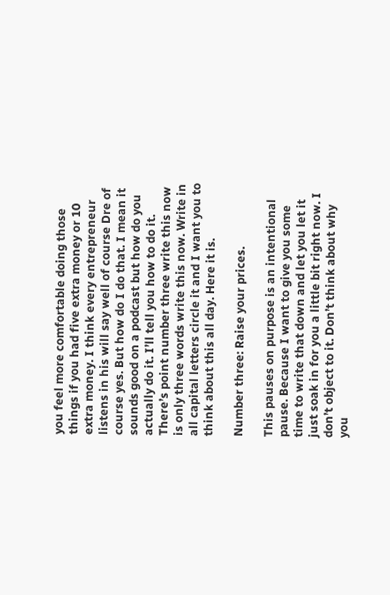you feel more comfortable doing those things if you had five extra money or 10 extra money. I think every entrepreneur listens in his will say well of course Dre of course yes. But how do I do that. I mean it sounds good on a podcast but how do you actually do it. I’ll tell you how to do it. There’s point number three write this now is only three words write this now. Write in all capital letters circle it and I want you to think about this all day. Here it is.

Number three: Raise your prices.

This pauses on purpose is an intentional pause. Because I want to give you some time to write that down and let you let it just soak in for you a little bit right now. I don’t object to it. Don’t think about why you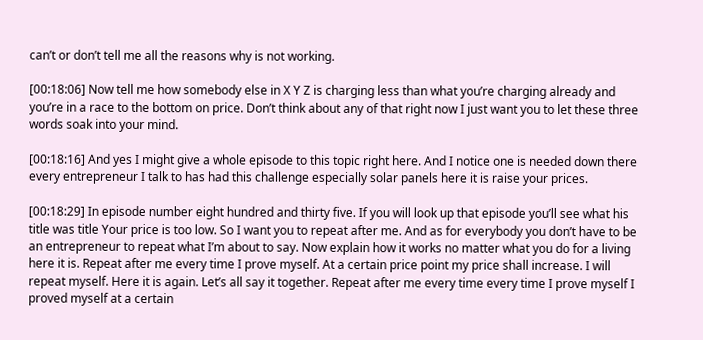can’t or don’t tell me all the reasons why is not working.

[00:18:06] Now tell me how somebody else in X Y Z is charging less than what you’re charging already and you’re in a race to the bottom on price. Don’t think about any of that right now I just want you to let these three words soak into your mind.

[00:18:16] And yes I might give a whole episode to this topic right here. And I notice one is needed down there every entrepreneur I talk to has had this challenge especially solar panels here it is raise your prices.

[00:18:29] In episode number eight hundred and thirty five. If you will look up that episode you’ll see what his title was title Your price is too low. So I want you to repeat after me. And as for everybody you don’t have to be an entrepreneur to repeat what I’m about to say. Now explain how it works no matter what you do for a living here it is. Repeat after me every time I prove myself. At a certain price point my price shall increase. I will repeat myself. Here it is again. Let’s all say it together. Repeat after me every time every time I prove myself I proved myself at a certain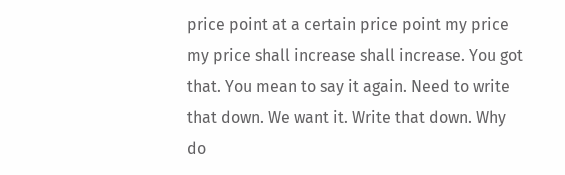price point at a certain price point my price my price shall increase shall increase. You got that. You mean to say it again. Need to write that down. We want it. Write that down. Why do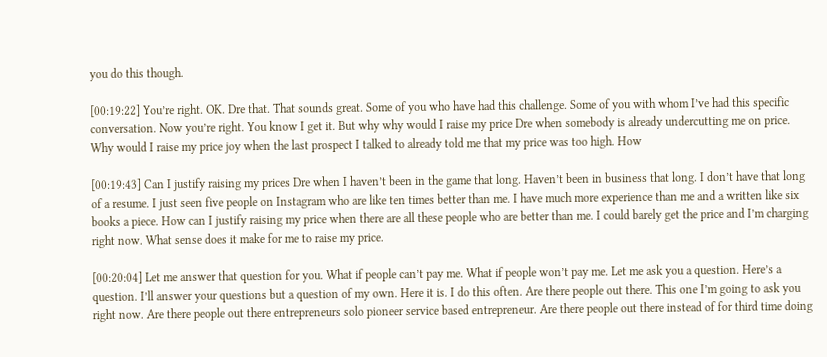you do this though.

[00:19:22] You’re right. OK. Dre that. That sounds great. Some of you who have had this challenge. Some of you with whom I’ve had this specific conversation. Now you’re right. You know I get it. But why why would I raise my price Dre when somebody is already undercutting me on price. Why would I raise my price joy when the last prospect I talked to already told me that my price was too high. How

[00:19:43] Can I justify raising my prices Dre when I haven’t been in the game that long. Haven’t been in business that long. I don’t have that long of a resume. I just seen five people on Instagram who are like ten times better than me. I have much more experience than me and a written like six books a piece. How can I justify raising my price when there are all these people who are better than me. I could barely get the price and I’m charging right now. What sense does it make for me to raise my price.

[00:20:04] Let me answer that question for you. What if people can’t pay me. What if people won’t pay me. Let me ask you a question. Here’s a question. I’ll answer your questions but a question of my own. Here it is. I do this often. Are there people out there. This one I’m going to ask you right now. Are there people out there entrepreneurs solo pioneer service based entrepreneur. Are there people out there instead of for third time doing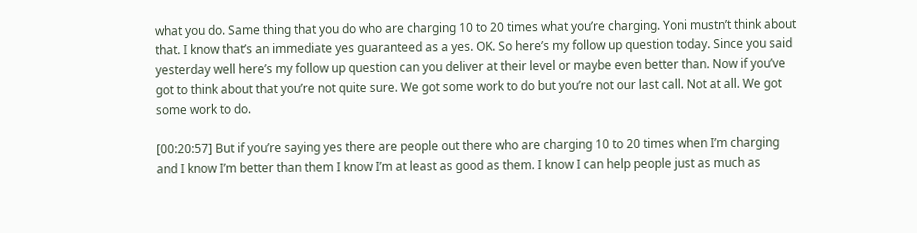what you do. Same thing that you do who are charging 10 to 20 times what you’re charging. Yoni mustn’t think about that. I know that’s an immediate yes guaranteed as a yes. OK. So here’s my follow up question today. Since you said yesterday well here’s my follow up question can you deliver at their level or maybe even better than. Now if you’ve got to think about that you’re not quite sure. We got some work to do but you’re not our last call. Not at all. We got some work to do.

[00:20:57] But if you’re saying yes there are people out there who are charging 10 to 20 times when I’m charging and I know I’m better than them I know I’m at least as good as them. I know I can help people just as much as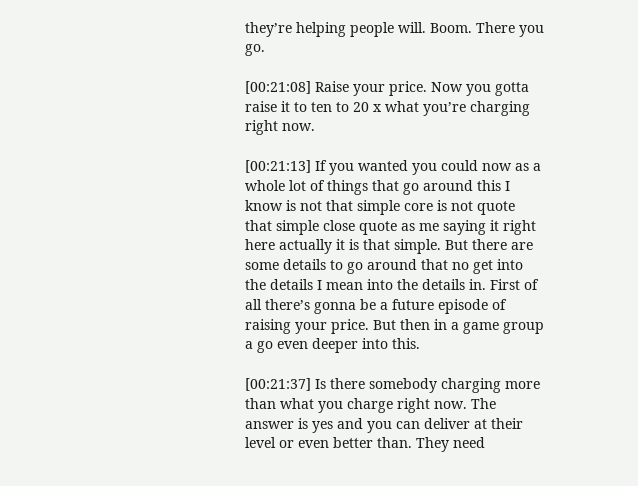they’re helping people will. Boom. There you go.

[00:21:08] Raise your price. Now you gotta raise it to ten to 20 x what you’re charging right now.

[00:21:13] If you wanted you could now as a whole lot of things that go around this I know is not that simple core is not quote that simple close quote as me saying it right here actually it is that simple. But there are some details to go around that no get into the details I mean into the details in. First of all there’s gonna be a future episode of raising your price. But then in a game group a go even deeper into this.

[00:21:37] Is there somebody charging more than what you charge right now. The answer is yes and you can deliver at their level or even better than. They need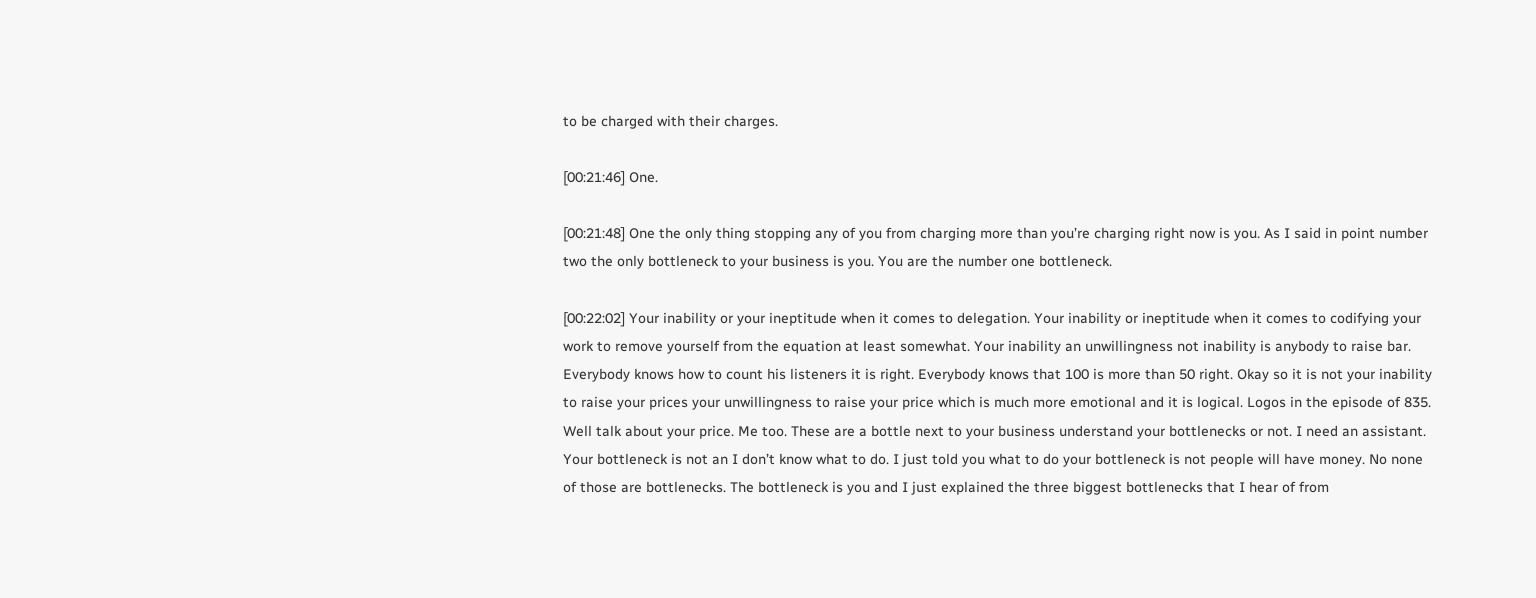to be charged with their charges.

[00:21:46] One.

[00:21:48] One the only thing stopping any of you from charging more than you’re charging right now is you. As I said in point number two the only bottleneck to your business is you. You are the number one bottleneck.

[00:22:02] Your inability or your ineptitude when it comes to delegation. Your inability or ineptitude when it comes to codifying your work to remove yourself from the equation at least somewhat. Your inability an unwillingness not inability is anybody to raise bar. Everybody knows how to count his listeners it is right. Everybody knows that 100 is more than 50 right. Okay so it is not your inability to raise your prices your unwillingness to raise your price which is much more emotional and it is logical. Logos in the episode of 835. Well talk about your price. Me too. These are a bottle next to your business understand your bottlenecks or not. I need an assistant. Your bottleneck is not an I don’t know what to do. I just told you what to do your bottleneck is not people will have money. No none of those are bottlenecks. The bottleneck is you and I just explained the three biggest bottlenecks that I hear of from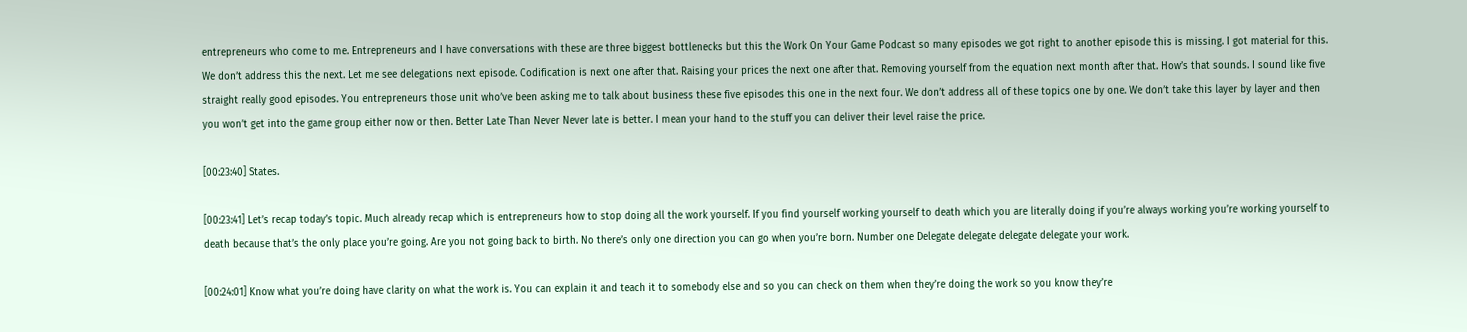entrepreneurs who come to me. Entrepreneurs and I have conversations with these are three biggest bottlenecks but this the Work On Your Game Podcast so many episodes we got right to another episode this is missing. I got material for this. We don’t address this the next. Let me see delegations next episode. Codification is next one after that. Raising your prices the next one after that. Removing yourself from the equation next month after that. How’s that sounds. I sound like five straight really good episodes. You entrepreneurs those unit who’ve been asking me to talk about business these five episodes this one in the next four. We don’t address all of these topics one by one. We don’t take this layer by layer and then you won’t get into the game group either now or then. Better Late Than Never Never late is better. I mean your hand to the stuff you can deliver their level raise the price.

[00:23:40] States.

[00:23:41] Let’s recap today’s topic. Much already recap which is entrepreneurs how to stop doing all the work yourself. If you find yourself working yourself to death which you are literally doing if you’re always working you’re working yourself to death because that’s the only place you’re going. Are you not going back to birth. No there’s only one direction you can go when you’re born. Number one Delegate delegate delegate delegate your work.

[00:24:01] Know what you’re doing have clarity on what the work is. You can explain it and teach it to somebody else and so you can check on them when they’re doing the work so you know they’re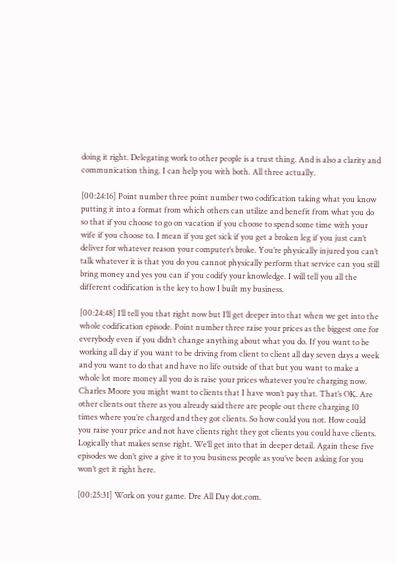doing it right. Delegating work to other people is a trust thing. And is also a clarity and communication thing. I can help you with both. All three actually.

[00:24:16] Point number three point number two codification taking what you know putting it into a format from which others can utilize and benefit from what you do so that if you choose to go on vacation if you choose to spend some time with your wife if you choose to. I mean if you get sick if you get a broken leg if you just can’t deliver for whatever reason your computer’s broke. You’re physically injured you can’t talk whatever it is that you do you cannot physically perform that service can you still bring money and yes you can if you codify your knowledge. I will tell you all the different codification is the key to how I built my business.

[00:24:48] I’ll tell you that right now but I’ll get deeper into that when we get into the whole codification episode. Point number three raise your prices as the biggest one for everybody even if you didn’t change anything about what you do. If you want to be working all day if you want to be driving from client to client all day seven days a week and you want to do that and have no life outside of that but you want to make a whole lot more money all you do is raise your prices whatever you’re charging now. Charles Moore you might want to clients that I have won’t pay that. That’s OK. Are other clients out there as you already said there are people out there charging 10 times where you’re charged and they got clients. So how could you not. How could you raise your price and not have clients right they got clients you could have clients. Logically that makes sense right. We’ll get into that in deeper detail. Again these five episodes we don’t give a give it to you business people as you’ve been asking for you won’t get it right here.

[00:25:31] Work on your game. Dre All Day dot.com.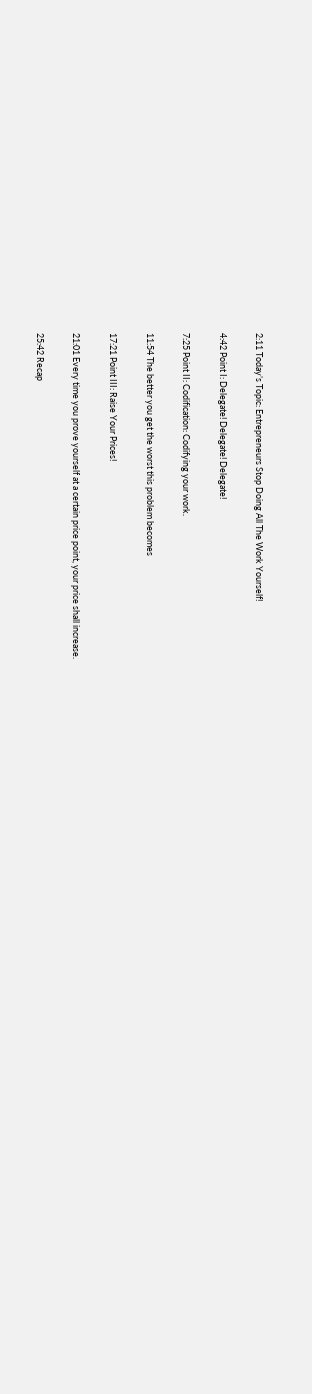2:11 Today’s Topic: Entrepreneurs Stop Doing All The Work Yourself!

4:42 Point I: Delegate! Delegate! Delegate!

7:25 Point II: Codification: Codifying your work.

11:54 The better you get the worst this problem becomes

17:21 Point III: Raise Your Prices!

21:01 Every time you prove yourself at a certain price point, your price shall increase.

25:42 Recap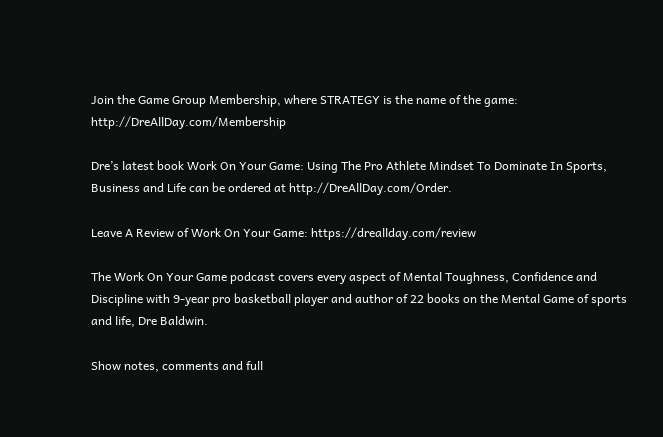Join the Game Group Membership, where STRATEGY is the name of the game: http://DreAllDay.com/Membership

Dre’s latest book Work On Your Game: Using The Pro Athlete Mindset To Dominate In Sports, Business and Life can be ordered at http://DreAllDay.com/Order.

Leave A Review of Work On Your Game: https://dreallday.com/review

The Work On Your Game podcast covers every aspect of Mental Toughness, Confidence and Discipline with 9-year pro basketball player and author of 22 books on the Mental Game of sports and life, Dre Baldwin.

Show notes, comments and full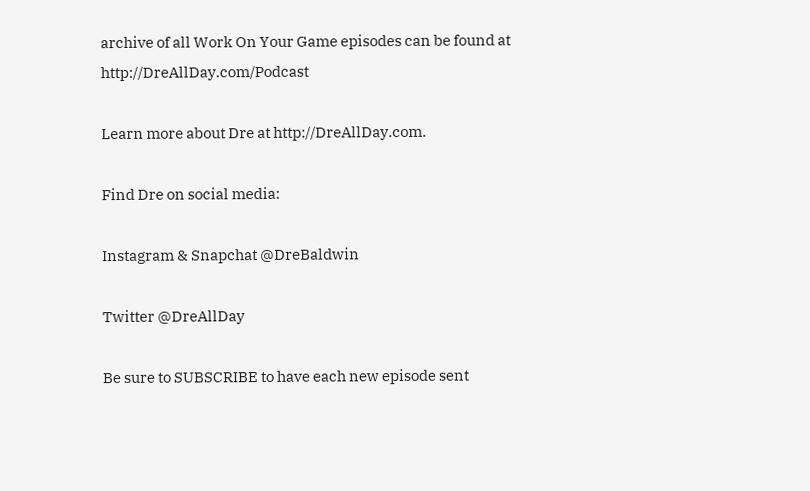archive of all Work On Your Game episodes can be found at http://DreAllDay.com/Podcast

Learn more about Dre at http://DreAllDay.com.

Find Dre on social media:

Instagram & Snapchat @DreBaldwin

Twitter @DreAllDay

Be sure to SUBSCRIBE to have each new episode sent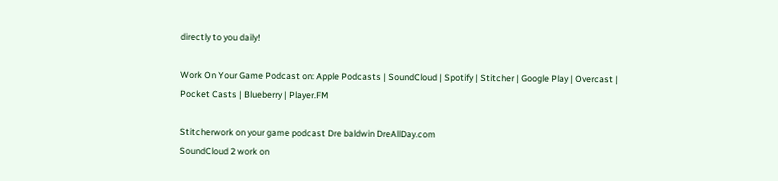directly to you daily!

Work On Your Game Podcast on: Apple Podcasts | SoundCloud | Spotify | Stitcher | Google Play | Overcast | Pocket Casts | Blueberry | Player.FM

Stitcherwork on your game podcast Dre baldwin DreAllDay.com
SoundCloud 2 work on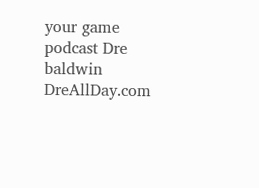your game podcast Dre baldwin DreAllDay.com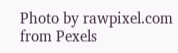Photo by rawpixel.com from Pexels